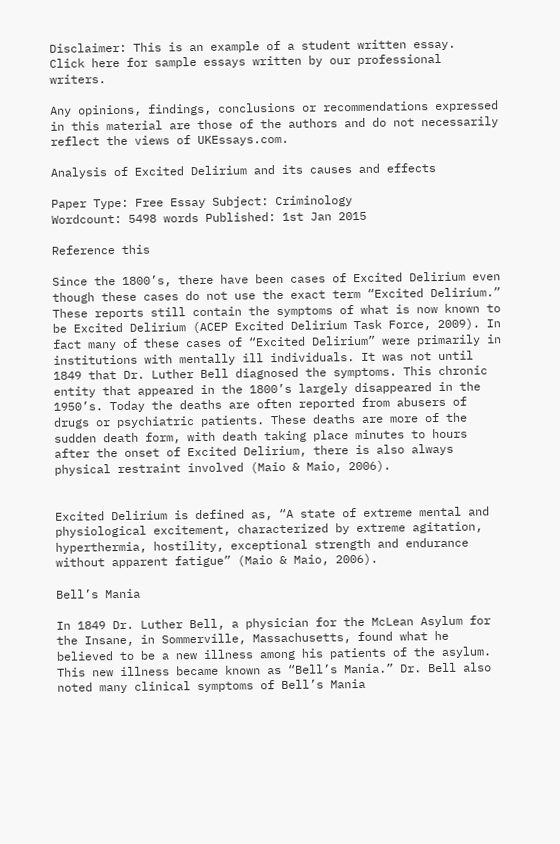Disclaimer: This is an example of a student written essay.
Click here for sample essays written by our professional writers.

Any opinions, findings, conclusions or recommendations expressed in this material are those of the authors and do not necessarily reflect the views of UKEssays.com.

Analysis of Excited Delirium and its causes and effects

Paper Type: Free Essay Subject: Criminology
Wordcount: 5498 words Published: 1st Jan 2015

Reference this

Since the 1800’s, there have been cases of Excited Delirium even though these cases do not use the exact term “Excited Delirium.” These reports still contain the symptoms of what is now known to be Excited Delirium (ACEP Excited Delirium Task Force, 2009). In fact many of these cases of “Excited Delirium” were primarily in institutions with mentally ill individuals. It was not until 1849 that Dr. Luther Bell diagnosed the symptoms. This chronic entity that appeared in the 1800’s largely disappeared in the 1950’s. Today the deaths are often reported from abusers of drugs or psychiatric patients. These deaths are more of the sudden death form, with death taking place minutes to hours after the onset of Excited Delirium, there is also always physical restraint involved (Maio & Maio, 2006).


Excited Delirium is defined as, “A state of extreme mental and physiological excitement, characterized by extreme agitation, hyperthermia, hostility, exceptional strength and endurance without apparent fatigue” (Maio & Maio, 2006).

Bell’s Mania

In 1849 Dr. Luther Bell, a physician for the McLean Asylum for the Insane, in Sommerville, Massachusetts, found what he believed to be a new illness among his patients of the asylum. This new illness became known as “Bell’s Mania.” Dr. Bell also noted many clinical symptoms of Bell’s Mania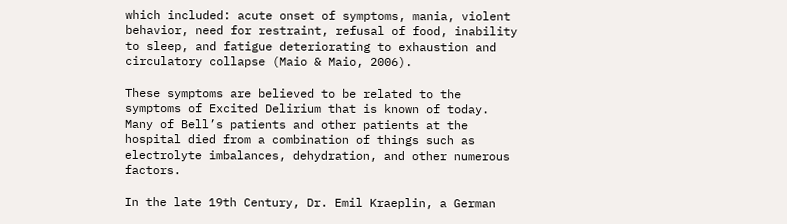which included: acute onset of symptoms, mania, violent behavior, need for restraint, refusal of food, inability to sleep, and fatigue deteriorating to exhaustion and circulatory collapse (Maio & Maio, 2006).

These symptoms are believed to be related to the symptoms of Excited Delirium that is known of today. Many of Bell’s patients and other patients at the hospital died from a combination of things such as electrolyte imbalances, dehydration, and other numerous factors.

In the late 19th Century, Dr. Emil Kraeplin, a German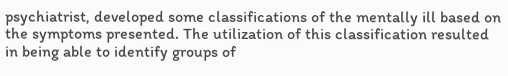psychiatrist, developed some classifications of the mentally ill based on the symptoms presented. The utilization of this classification resulted in being able to identify groups of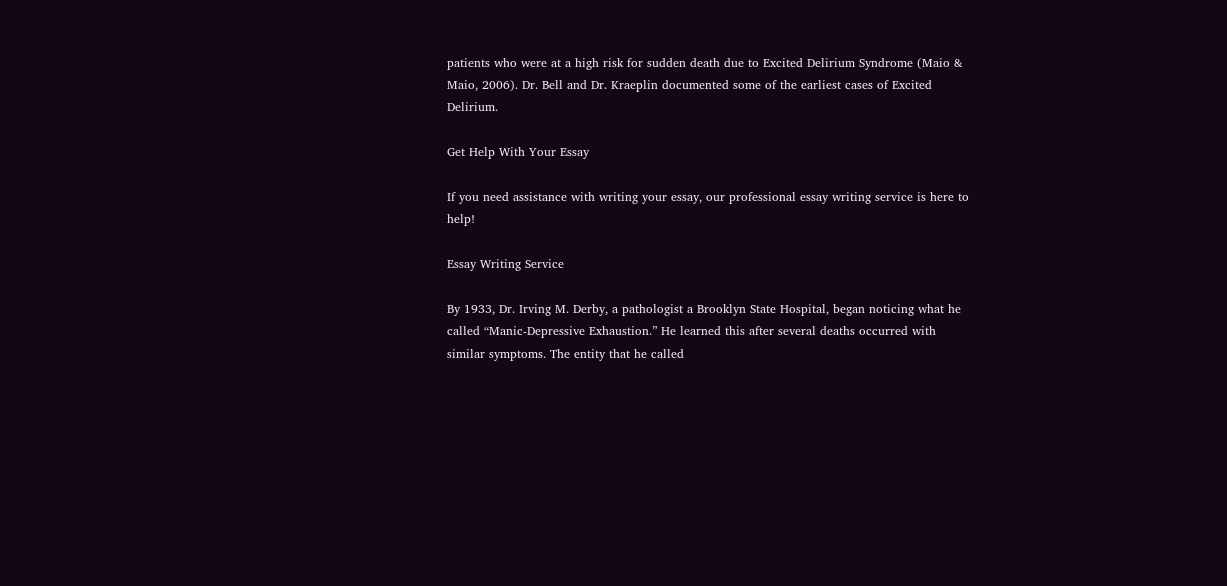patients who were at a high risk for sudden death due to Excited Delirium Syndrome (Maio & Maio, 2006). Dr. Bell and Dr. Kraeplin documented some of the earliest cases of Excited Delirium.

Get Help With Your Essay

If you need assistance with writing your essay, our professional essay writing service is here to help!

Essay Writing Service

By 1933, Dr. Irving M. Derby, a pathologist a Brooklyn State Hospital, began noticing what he called “Manic-Depressive Exhaustion.” He learned this after several deaths occurred with similar symptoms. The entity that he called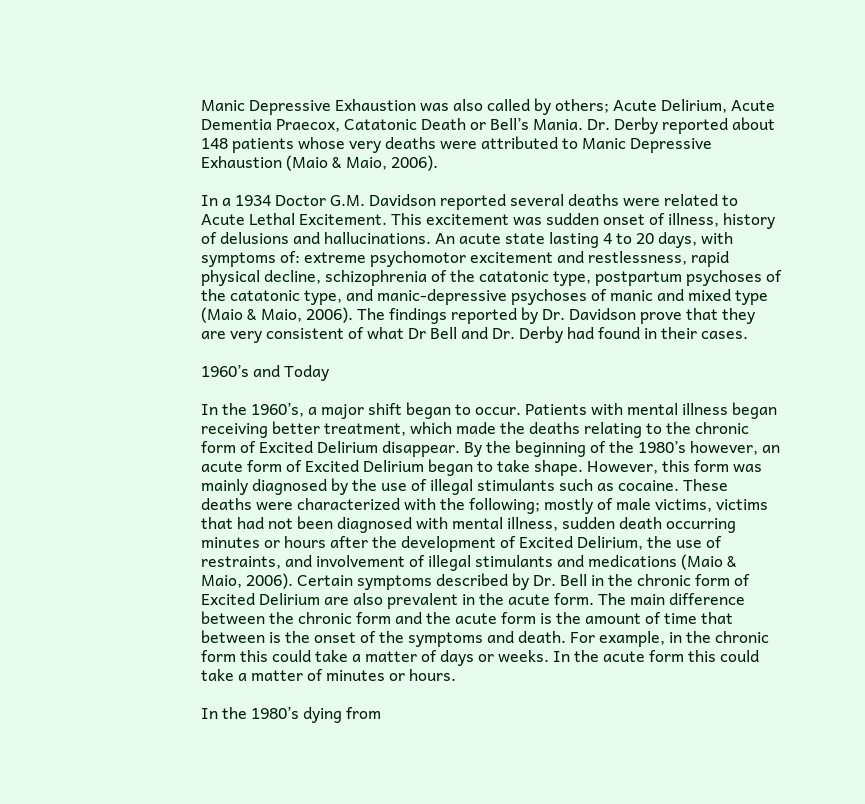Manic Depressive Exhaustion was also called by others; Acute Delirium, Acute Dementia Praecox, Catatonic Death or Bell’s Mania. Dr. Derby reported about 148 patients whose very deaths were attributed to Manic Depressive Exhaustion (Maio & Maio, 2006).

In a 1934 Doctor G.M. Davidson reported several deaths were related to Acute Lethal Excitement. This excitement was sudden onset of illness, history of delusions and hallucinations. An acute state lasting 4 to 20 days, with symptoms of: extreme psychomotor excitement and restlessness, rapid physical decline, schizophrenia of the catatonic type, postpartum psychoses of the catatonic type, and manic-depressive psychoses of manic and mixed type (Maio & Maio, 2006). The findings reported by Dr. Davidson prove that they are very consistent of what Dr Bell and Dr. Derby had found in their cases.

1960’s and Today

In the 1960’s, a major shift began to occur. Patients with mental illness began receiving better treatment, which made the deaths relating to the chronic form of Excited Delirium disappear. By the beginning of the 1980’s however, an acute form of Excited Delirium began to take shape. However, this form was mainly diagnosed by the use of illegal stimulants such as cocaine. These deaths were characterized with the following; mostly of male victims, victims that had not been diagnosed with mental illness, sudden death occurring minutes or hours after the development of Excited Delirium, the use of restraints, and involvement of illegal stimulants and medications (Maio & Maio, 2006). Certain symptoms described by Dr. Bell in the chronic form of Excited Delirium are also prevalent in the acute form. The main difference between the chronic form and the acute form is the amount of time that between is the onset of the symptoms and death. For example, in the chronic form this could take a matter of days or weeks. In the acute form this could take a matter of minutes or hours.

In the 1980’s dying from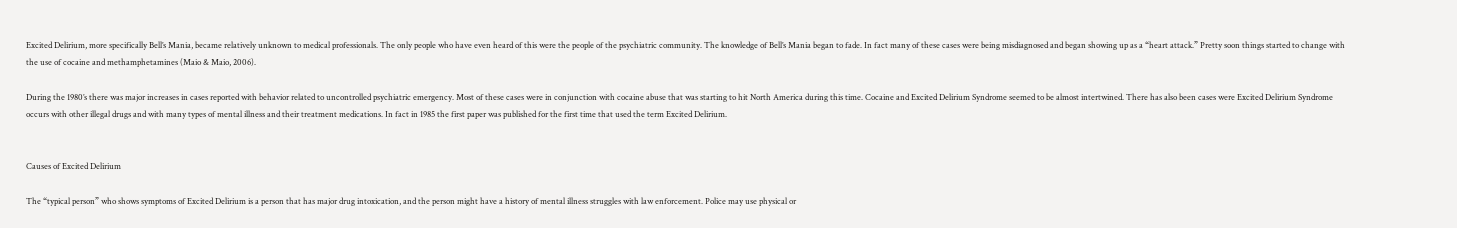Excited Delirium, more specifically Bell’s Mania, became relatively unknown to medical professionals. The only people who have even heard of this were the people of the psychiatric community. The knowledge of Bell’s Mania began to fade. In fact many of these cases were being misdiagnosed and began showing up as a “heart attack.” Pretty soon things started to change with the use of cocaine and methamphetamines (Maio & Maio, 2006).

During the 1980’s there was major increases in cases reported with behavior related to uncontrolled psychiatric emergency. Most of these cases were in conjunction with cocaine abuse that was starting to hit North America during this time. Cocaine and Excited Delirium Syndrome seemed to be almost intertwined. There has also been cases were Excited Delirium Syndrome occurs with other illegal drugs and with many types of mental illness and their treatment medications. In fact in 1985 the first paper was published for the first time that used the term Excited Delirium.


Causes of Excited Delirium

The “typical person” who shows symptoms of Excited Delirium is a person that has major drug intoxication, and the person might have a history of mental illness struggles with law enforcement. Police may use physical or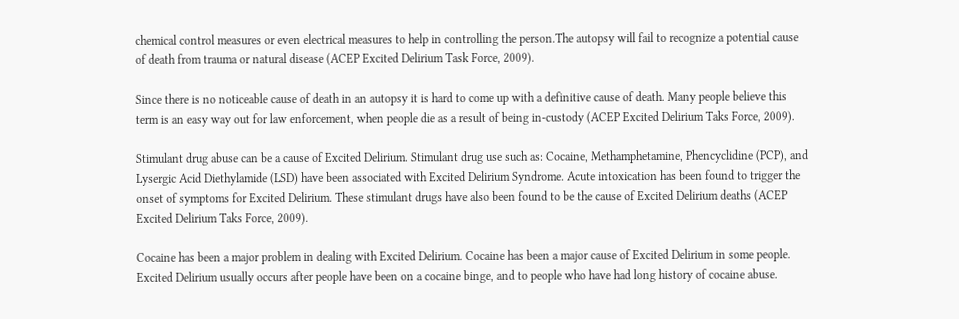chemical control measures or even electrical measures to help in controlling the person.The autopsy will fail to recognize a potential cause of death from trauma or natural disease (ACEP Excited Delirium Task Force, 2009).

Since there is no noticeable cause of death in an autopsy it is hard to come up with a definitive cause of death. Many people believe this term is an easy way out for law enforcement, when people die as a result of being in-custody (ACEP Excited Delirium Taks Force, 2009).

Stimulant drug abuse can be a cause of Excited Delirium. Stimulant drug use such as: Cocaine, Methamphetamine, Phencyclidine (PCP), and Lysergic Acid Diethylamide (LSD) have been associated with Excited Delirium Syndrome. Acute intoxication has been found to trigger the onset of symptoms for Excited Delirium. These stimulant drugs have also been found to be the cause of Excited Delirium deaths (ACEP Excited Delirium Taks Force, 2009).

Cocaine has been a major problem in dealing with Excited Delirium. Cocaine has been a major cause of Excited Delirium in some people. Excited Delirium usually occurs after people have been on a cocaine binge, and to people who have had long history of cocaine abuse.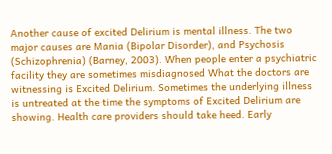Another cause of excited Delirium is mental illness. The two major causes are Mania (Bipolar Disorder), and Psychosis (Schizophrenia) (Barney, 2003). When people enter a psychiatric facility they are sometimes misdiagnosed What the doctors are witnessing is Excited Delirium. Sometimes the underlying illness is untreated at the time the symptoms of Excited Delirium are showing. Health care providers should take heed. Early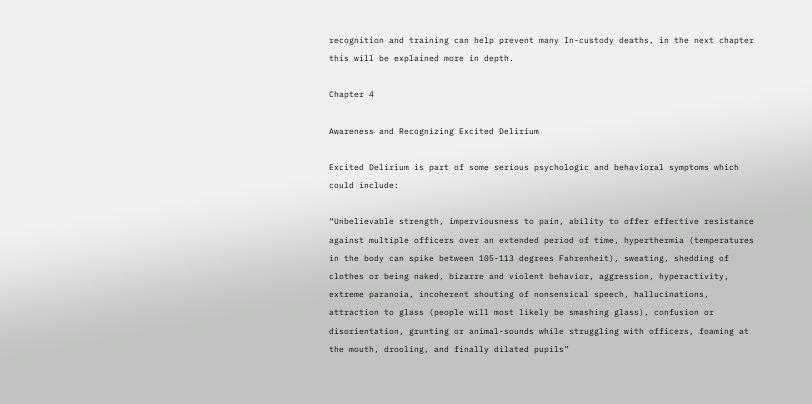recognition and training can help prevent many In-custody deaths, in the next chapter this will be explained more in depth.

Chapter 4

Awareness and Recognizing Excited Delirium

Excited Delirium is part of some serious psychologic and behavioral symptoms which could include:

“Unbelievable strength, imperviousness to pain, ability to offer effective resistance against multiple officers over an extended period of time, hyperthermia (temperatures in the body can spike between 105-113 degrees Fahrenheit), sweating, shedding of clothes or being naked, bizarre and violent behavior, aggression, hyperactivity, extreme paranoia, incoherent shouting of nonsensical speech, hallucinations, attraction to glass (people will most likely be smashing glass), confusion or disorientation, grunting or animal-sounds while struggling with officers, foaming at the mouth, drooling, and finally dilated pupils”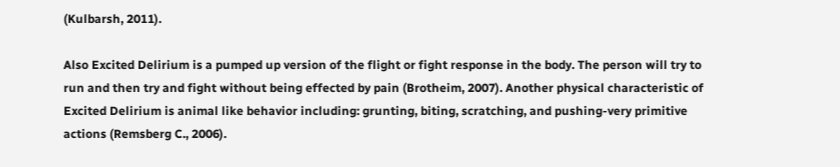(Kulbarsh, 2011).

Also Excited Delirium is a pumped up version of the flight or fight response in the body. The person will try to run and then try and fight without being effected by pain (Brotheim, 2007). Another physical characteristic of Excited Delirium is animal like behavior including: grunting, biting, scratching, and pushing-very primitive actions (Remsberg C., 2006).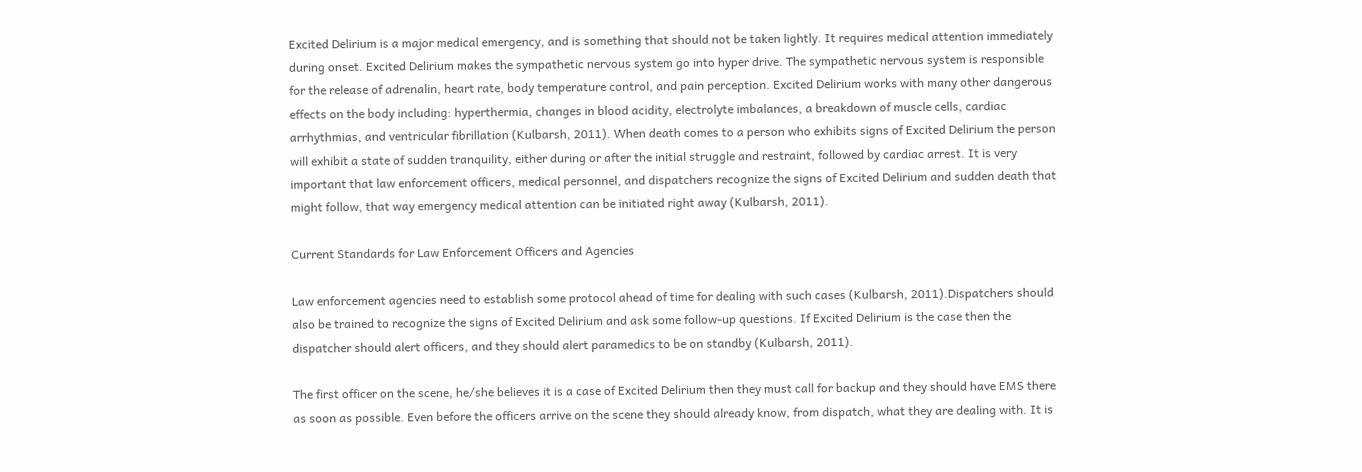Excited Delirium is a major medical emergency, and is something that should not be taken lightly. It requires medical attention immediately during onset. Excited Delirium makes the sympathetic nervous system go into hyper drive. The sympathetic nervous system is responsible for the release of adrenalin, heart rate, body temperature control, and pain perception. Excited Delirium works with many other dangerous effects on the body including: hyperthermia, changes in blood acidity, electrolyte imbalances, a breakdown of muscle cells, cardiac arrhythmias, and ventricular fibrillation (Kulbarsh, 2011). When death comes to a person who exhibits signs of Excited Delirium the person will exhibit a state of sudden tranquility, either during or after the initial struggle and restraint, followed by cardiac arrest. It is very important that law enforcement officers, medical personnel, and dispatchers recognize the signs of Excited Delirium and sudden death that might follow, that way emergency medical attention can be initiated right away (Kulbarsh, 2011).

Current Standards for Law Enforcement Officers and Agencies

Law enforcement agencies need to establish some protocol ahead of time for dealing with such cases (Kulbarsh, 2011).Dispatchers should also be trained to recognize the signs of Excited Delirium and ask some follow-up questions. If Excited Delirium is the case then the dispatcher should alert officers, and they should alert paramedics to be on standby (Kulbarsh, 2011).

The first officer on the scene, he/she believes it is a case of Excited Delirium then they must call for backup and they should have EMS there as soon as possible. Even before the officers arrive on the scene they should already know, from dispatch, what they are dealing with. It is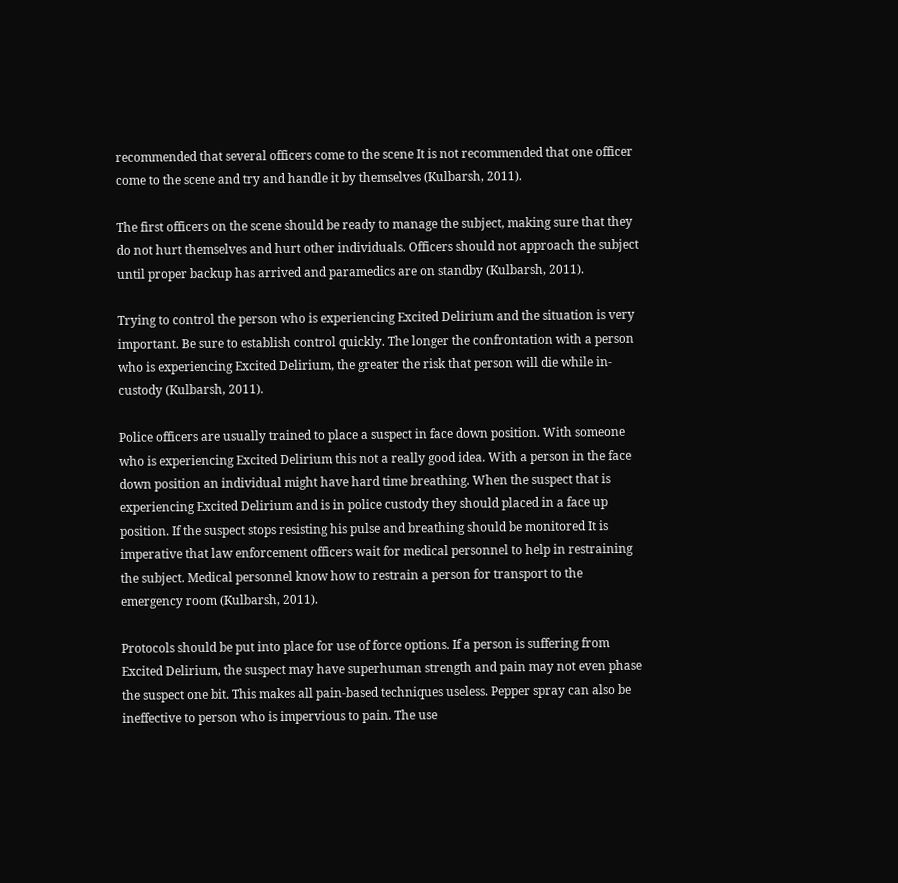recommended that several officers come to the scene It is not recommended that one officer come to the scene and try and handle it by themselves (Kulbarsh, 2011).

The first officers on the scene should be ready to manage the subject, making sure that they do not hurt themselves and hurt other individuals. Officers should not approach the subject until proper backup has arrived and paramedics are on standby (Kulbarsh, 2011).

Trying to control the person who is experiencing Excited Delirium and the situation is very important. Be sure to establish control quickly. The longer the confrontation with a person who is experiencing Excited Delirium, the greater the risk that person will die while in-custody (Kulbarsh, 2011).

Police officers are usually trained to place a suspect in face down position. With someone who is experiencing Excited Delirium this not a really good idea. With a person in the face down position an individual might have hard time breathing. When the suspect that is experiencing Excited Delirium and is in police custody they should placed in a face up position. If the suspect stops resisting his pulse and breathing should be monitored It is imperative that law enforcement officers wait for medical personnel to help in restraining the subject. Medical personnel know how to restrain a person for transport to the emergency room (Kulbarsh, 2011).

Protocols should be put into place for use of force options. If a person is suffering from Excited Delirium, the suspect may have superhuman strength and pain may not even phase the suspect one bit. This makes all pain-based techniques useless. Pepper spray can also be ineffective to person who is impervious to pain. The use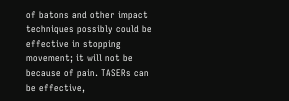of batons and other impact techniques possibly could be effective in stopping movement; it will not be because of pain. TASERs can be effective,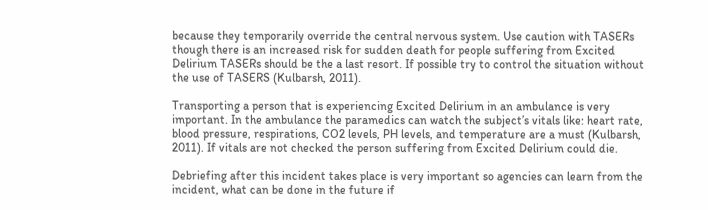because they temporarily override the central nervous system. Use caution with TASERs though there is an increased risk for sudden death for people suffering from Excited Delirium TASERs should be the a last resort. If possible try to control the situation without the use of TASERS (Kulbarsh, 2011).

Transporting a person that is experiencing Excited Delirium in an ambulance is very important. In the ambulance the paramedics can watch the subject’s vitals like: heart rate, blood pressure, respirations, CO2 levels, PH levels, and temperature are a must (Kulbarsh, 2011). If vitals are not checked the person suffering from Excited Delirium could die.

Debriefing after this incident takes place is very important so agencies can learn from the incident, what can be done in the future if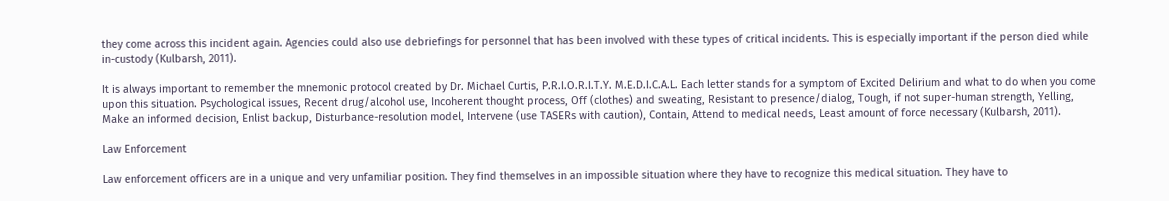they come across this incident again. Agencies could also use debriefings for personnel that has been involved with these types of critical incidents. This is especially important if the person died while in-custody (Kulbarsh, 2011).

It is always important to remember the mnemonic protocol created by Dr. Michael Curtis, P.R.I.O.R.I.T.Y. M.E.D.I.C.A.L. Each letter stands for a symptom of Excited Delirium and what to do when you come upon this situation. Psychological issues, Recent drug/alcohol use, Incoherent thought process, Off (clothes) and sweating, Resistant to presence/dialog, Tough, if not super-human strength, Yelling, Make an informed decision, Enlist backup, Disturbance-resolution model, Intervene (use TASERs with caution), Contain, Attend to medical needs, Least amount of force necessary (Kulbarsh, 2011).

Law Enforcement

Law enforcement officers are in a unique and very unfamiliar position. They find themselves in an impossible situation where they have to recognize this medical situation. They have to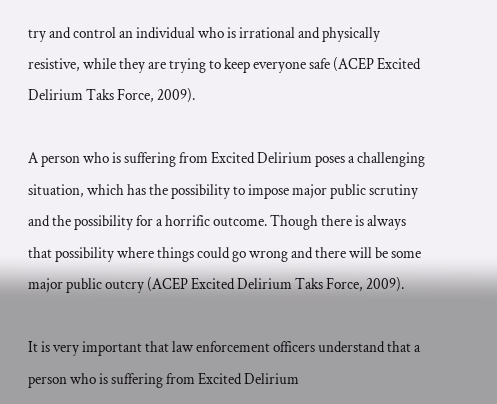try and control an individual who is irrational and physically resistive, while they are trying to keep everyone safe (ACEP Excited Delirium Taks Force, 2009).

A person who is suffering from Excited Delirium poses a challenging situation, which has the possibility to impose major public scrutiny and the possibility for a horrific outcome. Though there is always that possibility where things could go wrong and there will be some major public outcry (ACEP Excited Delirium Taks Force, 2009).

It is very important that law enforcement officers understand that a person who is suffering from Excited Delirium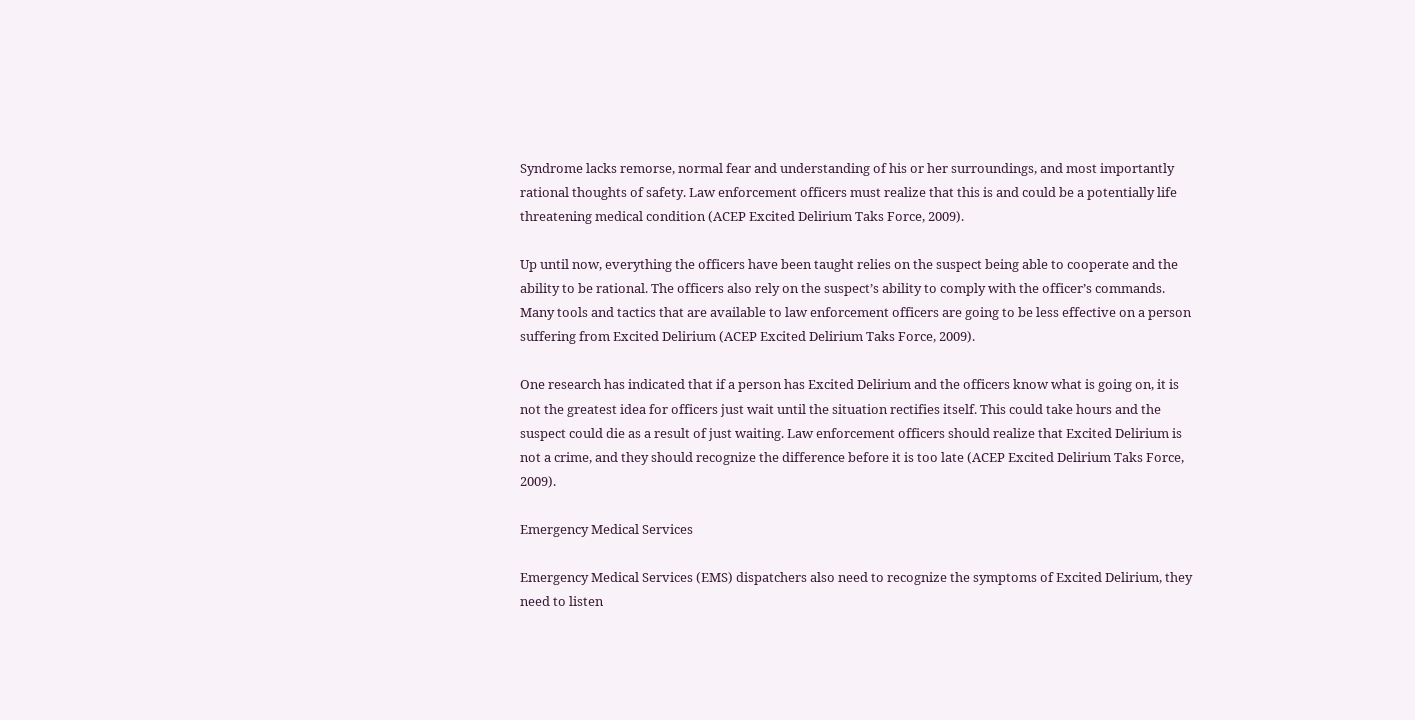Syndrome lacks remorse, normal fear and understanding of his or her surroundings, and most importantly rational thoughts of safety. Law enforcement officers must realize that this is and could be a potentially life threatening medical condition (ACEP Excited Delirium Taks Force, 2009).

Up until now, everything the officers have been taught relies on the suspect being able to cooperate and the ability to be rational. The officers also rely on the suspect’s ability to comply with the officer’s commands. Many tools and tactics that are available to law enforcement officers are going to be less effective on a person suffering from Excited Delirium (ACEP Excited Delirium Taks Force, 2009).

One research has indicated that if a person has Excited Delirium and the officers know what is going on, it is not the greatest idea for officers just wait until the situation rectifies itself. This could take hours and the suspect could die as a result of just waiting. Law enforcement officers should realize that Excited Delirium is not a crime, and they should recognize the difference before it is too late (ACEP Excited Delirium Taks Force, 2009).

Emergency Medical Services

Emergency Medical Services (EMS) dispatchers also need to recognize the symptoms of Excited Delirium, they need to listen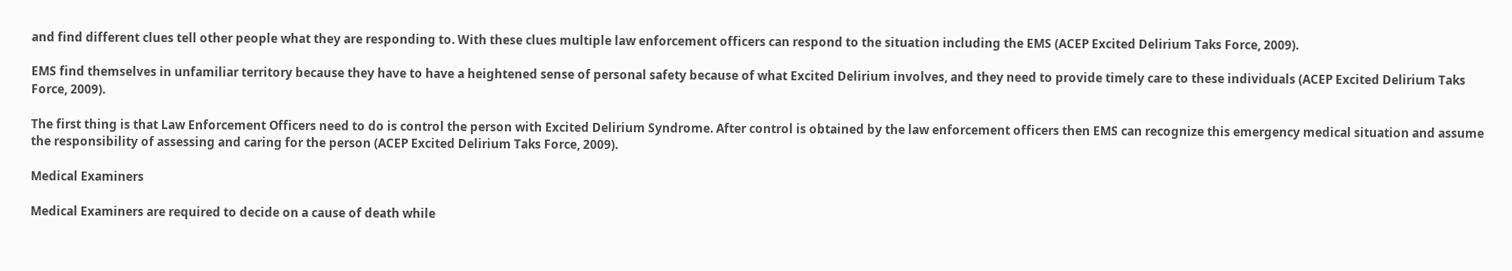and find different clues tell other people what they are responding to. With these clues multiple law enforcement officers can respond to the situation including the EMS (ACEP Excited Delirium Taks Force, 2009).

EMS find themselves in unfamiliar territory because they have to have a heightened sense of personal safety because of what Excited Delirium involves, and they need to provide timely care to these individuals (ACEP Excited Delirium Taks Force, 2009).

The first thing is that Law Enforcement Officers need to do is control the person with Excited Delirium Syndrome. After control is obtained by the law enforcement officers then EMS can recognize this emergency medical situation and assume the responsibility of assessing and caring for the person (ACEP Excited Delirium Taks Force, 2009).

Medical Examiners

Medical Examiners are required to decide on a cause of death while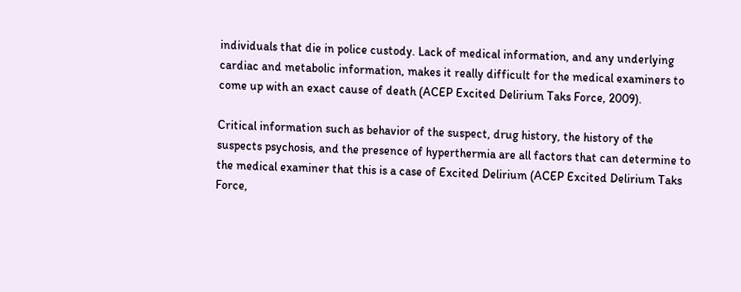individuals that die in police custody. Lack of medical information, and any underlying cardiac and metabolic information, makes it really difficult for the medical examiners to come up with an exact cause of death (ACEP Excited Delirium Taks Force, 2009).

Critical information such as behavior of the suspect, drug history, the history of the suspects psychosis, and the presence of hyperthermia are all factors that can determine to the medical examiner that this is a case of Excited Delirium (ACEP Excited Delirium Taks Force,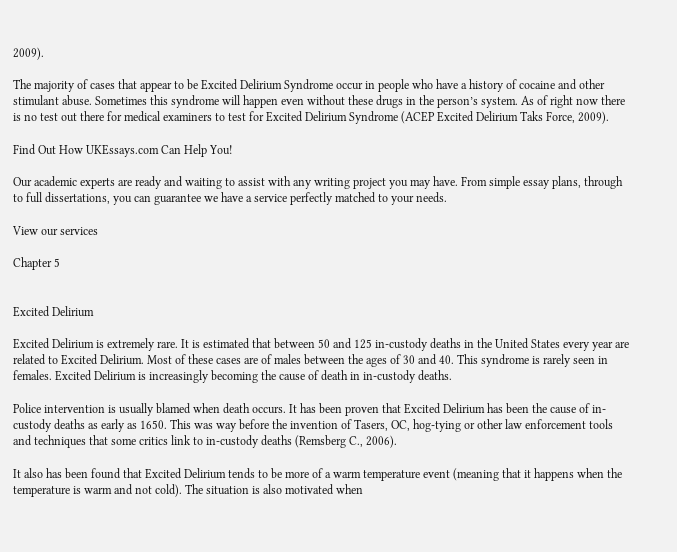2009).

The majority of cases that appear to be Excited Delirium Syndrome occur in people who have a history of cocaine and other stimulant abuse. Sometimes this syndrome will happen even without these drugs in the person’s system. As of right now there is no test out there for medical examiners to test for Excited Delirium Syndrome (ACEP Excited Delirium Taks Force, 2009).

Find Out How UKEssays.com Can Help You!

Our academic experts are ready and waiting to assist with any writing project you may have. From simple essay plans, through to full dissertations, you can guarantee we have a service perfectly matched to your needs.

View our services

Chapter 5


Excited Delirium

Excited Delirium is extremely rare. It is estimated that between 50 and 125 in-custody deaths in the United States every year are related to Excited Delirium. Most of these cases are of males between the ages of 30 and 40. This syndrome is rarely seen in females. Excited Delirium is increasingly becoming the cause of death in in-custody deaths.

Police intervention is usually blamed when death occurs. It has been proven that Excited Delirium has been the cause of in-custody deaths as early as 1650. This was way before the invention of Tasers, OC, hog-tying or other law enforcement tools and techniques that some critics link to in-custody deaths (Remsberg C., 2006).

It also has been found that Excited Delirium tends to be more of a warm temperature event (meaning that it happens when the temperature is warm and not cold). The situation is also motivated when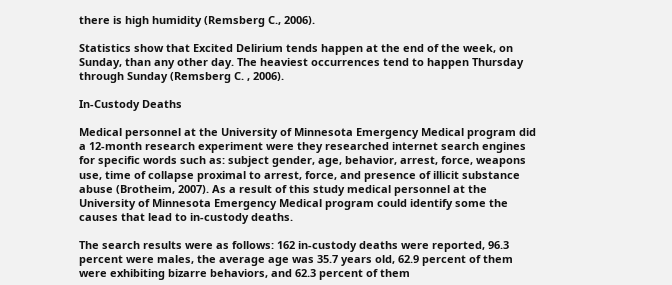there is high humidity (Remsberg C., 2006).

Statistics show that Excited Delirium tends happen at the end of the week, on Sunday, than any other day. The heaviest occurrences tend to happen Thursday through Sunday (Remsberg C. , 2006).

In-Custody Deaths

Medical personnel at the University of Minnesota Emergency Medical program did a 12-month research experiment were they researched internet search engines for specific words such as: subject gender, age, behavior, arrest, force, weapons use, time of collapse proximal to arrest, force, and presence of illicit substance abuse (Brotheim, 2007). As a result of this study medical personnel at the University of Minnesota Emergency Medical program could identify some the causes that lead to in-custody deaths.

The search results were as follows: 162 in-custody deaths were reported, 96.3 percent were males, the average age was 35.7 years old, 62.9 percent of them were exhibiting bizarre behaviors, and 62.3 percent of them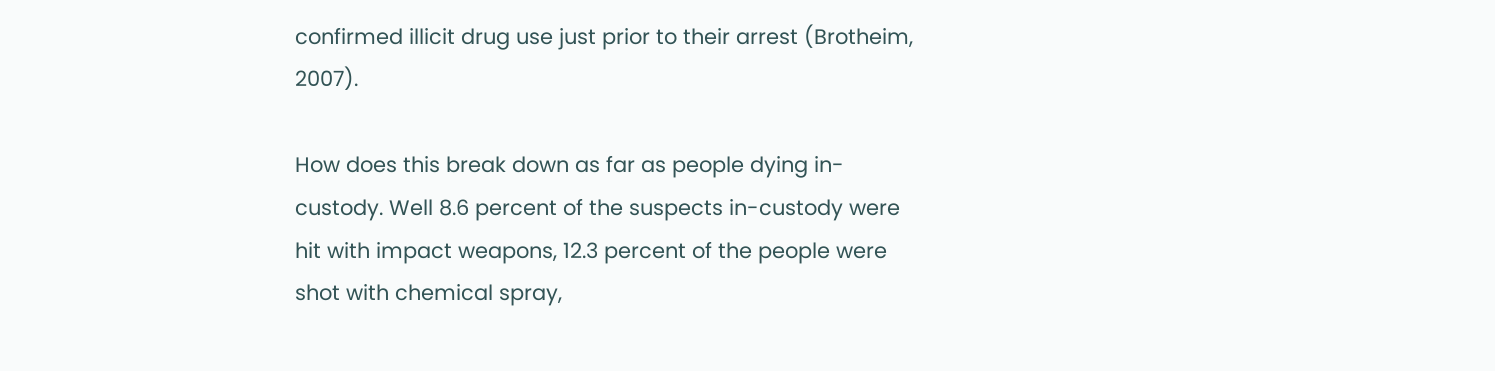confirmed illicit drug use just prior to their arrest (Brotheim, 2007).

How does this break down as far as people dying in-custody. Well 8.6 percent of the suspects in-custody were hit with impact weapons, 12.3 percent of the people were shot with chemical spray,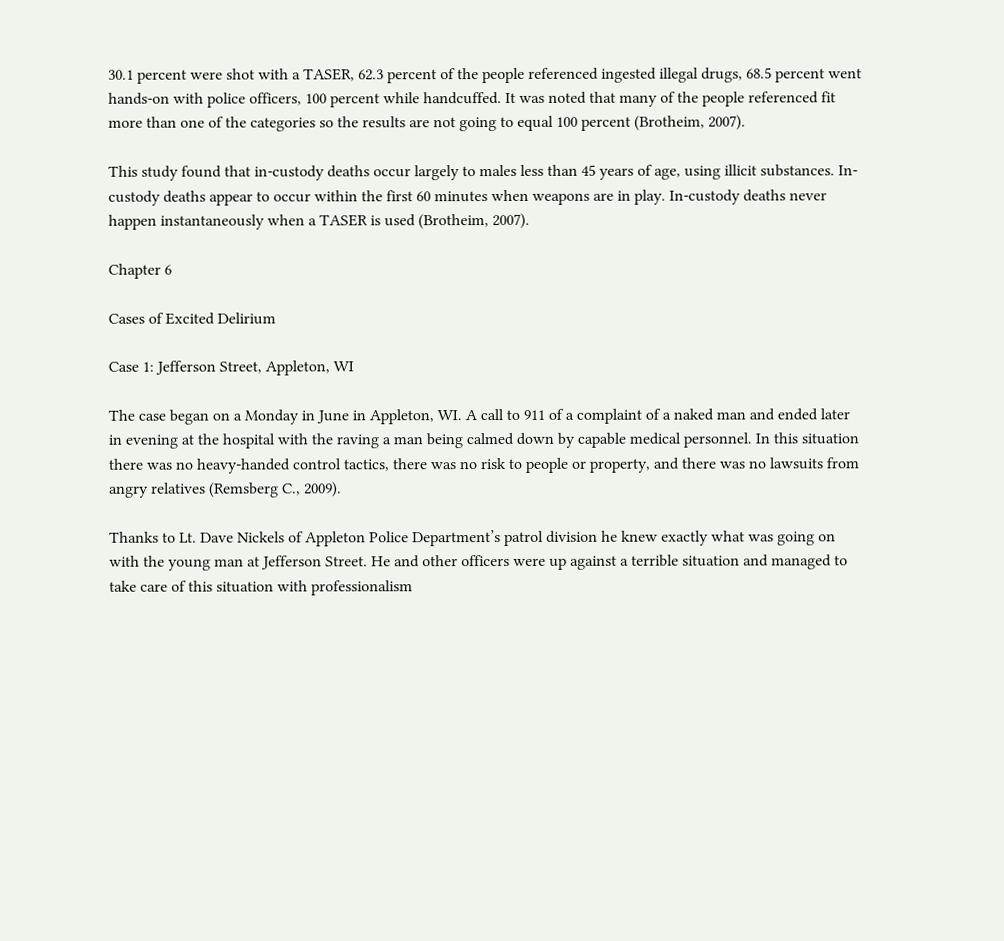30.1 percent were shot with a TASER, 62.3 percent of the people referenced ingested illegal drugs, 68.5 percent went hands-on with police officers, 100 percent while handcuffed. It was noted that many of the people referenced fit more than one of the categories so the results are not going to equal 100 percent (Brotheim, 2007).

This study found that in-custody deaths occur largely to males less than 45 years of age, using illicit substances. In-custody deaths appear to occur within the first 60 minutes when weapons are in play. In-custody deaths never happen instantaneously when a TASER is used (Brotheim, 2007).

Chapter 6

Cases of Excited Delirium

Case 1: Jefferson Street, Appleton, WI

The case began on a Monday in June in Appleton, WI. A call to 911 of a complaint of a naked man and ended later in evening at the hospital with the raving a man being calmed down by capable medical personnel. In this situation there was no heavy-handed control tactics, there was no risk to people or property, and there was no lawsuits from angry relatives (Remsberg C., 2009).

Thanks to Lt. Dave Nickels of Appleton Police Department’s patrol division he knew exactly what was going on with the young man at Jefferson Street. He and other officers were up against a terrible situation and managed to take care of this situation with professionalism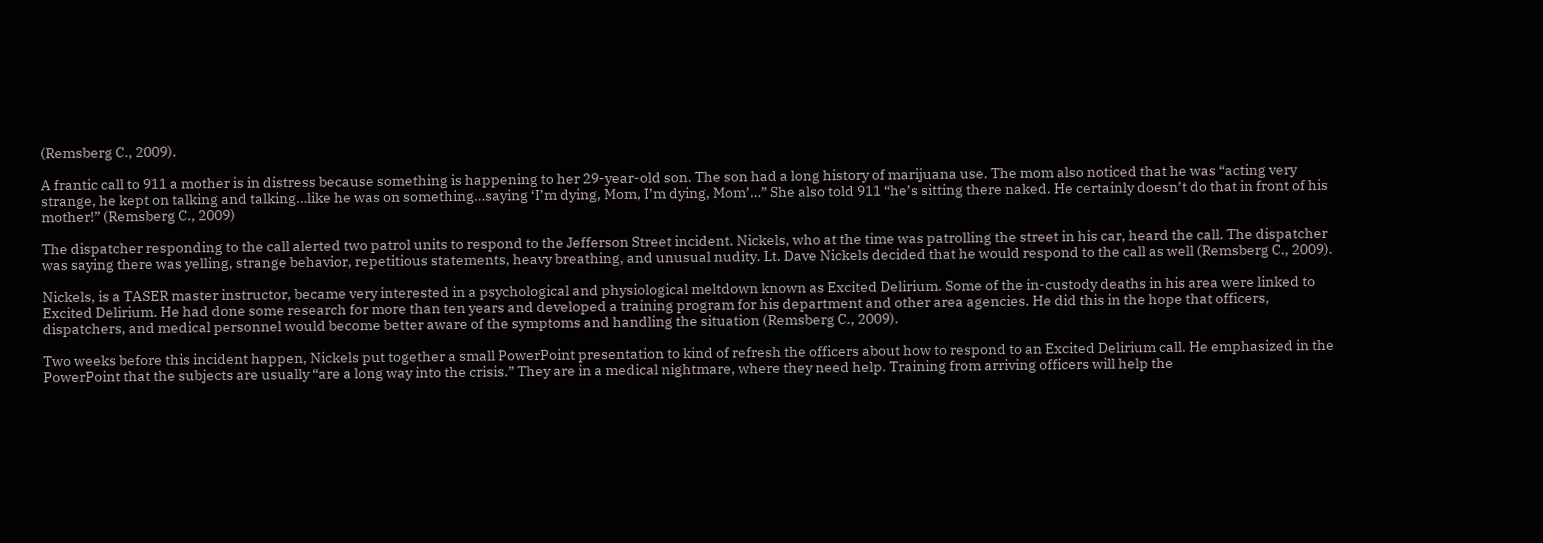(Remsberg C., 2009).

A frantic call to 911 a mother is in distress because something is happening to her 29-year-old son. The son had a long history of marijuana use. The mom also noticed that he was “acting very strange, he kept on talking and talking…like he was on something…saying ‘I’m dying, Mom, I’m dying, Mom’…” She also told 911 “he’s sitting there naked. He certainly doesn’t do that in front of his mother!” (Remsberg C., 2009)

The dispatcher responding to the call alerted two patrol units to respond to the Jefferson Street incident. Nickels, who at the time was patrolling the street in his car, heard the call. The dispatcher was saying there was yelling, strange behavior, repetitious statements, heavy breathing, and unusual nudity. Lt. Dave Nickels decided that he would respond to the call as well (Remsberg C., 2009).

Nickels, is a TASER master instructor, became very interested in a psychological and physiological meltdown known as Excited Delirium. Some of the in-custody deaths in his area were linked to Excited Delirium. He had done some research for more than ten years and developed a training program for his department and other area agencies. He did this in the hope that officers, dispatchers, and medical personnel would become better aware of the symptoms and handling the situation (Remsberg C., 2009).

Two weeks before this incident happen, Nickels put together a small PowerPoint presentation to kind of refresh the officers about how to respond to an Excited Delirium call. He emphasized in the PowerPoint that the subjects are usually “are a long way into the crisis.” They are in a medical nightmare, where they need help. Training from arriving officers will help the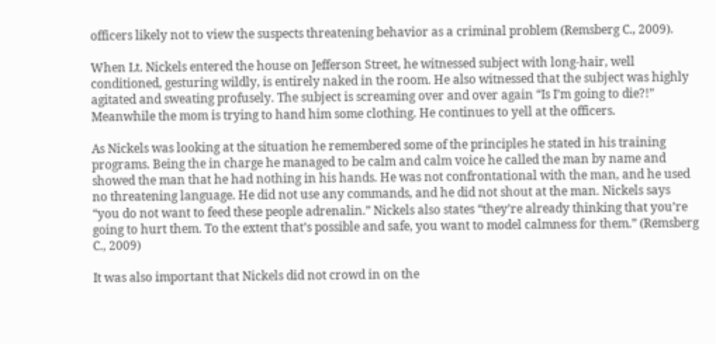officers likely not to view the suspects threatening behavior as a criminal problem (Remsberg C., 2009).

When Lt. Nickels entered the house on Jefferson Street, he witnessed subject with long-hair, well conditioned, gesturing wildly, is entirely naked in the room. He also witnessed that the subject was highly agitated and sweating profusely. The subject is screaming over and over again “Is I’m going to die?!” Meanwhile the mom is trying to hand him some clothing. He continues to yell at the officers.

As Nickels was looking at the situation he remembered some of the principles he stated in his training programs. Being the in charge he managed to be calm and calm voice he called the man by name and showed the man that he had nothing in his hands. He was not confrontational with the man, and he used no threatening language. He did not use any commands, and he did not shout at the man. Nickels says “you do not want to feed these people adrenalin.” Nickels also states “they’re already thinking that you’re going to hurt them. To the extent that’s possible and safe, you want to model calmness for them.” (Remsberg C., 2009)

It was also important that Nickels did not crowd in on the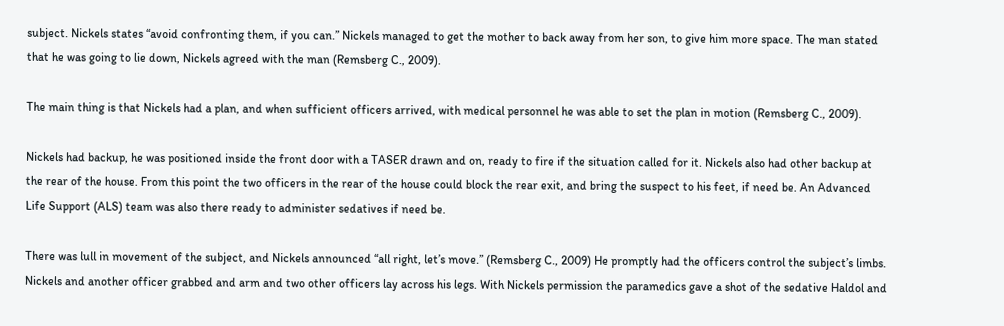subject. Nickels states “avoid confronting them, if you can.” Nickels managed to get the mother to back away from her son, to give him more space. The man stated that he was going to lie down, Nickels agreed with the man (Remsberg C., 2009).

The main thing is that Nickels had a plan, and when sufficient officers arrived, with medical personnel he was able to set the plan in motion (Remsberg C., 2009).

Nickels had backup, he was positioned inside the front door with a TASER drawn and on, ready to fire if the situation called for it. Nickels also had other backup at the rear of the house. From this point the two officers in the rear of the house could block the rear exit, and bring the suspect to his feet, if need be. An Advanced Life Support (ALS) team was also there ready to administer sedatives if need be.

There was lull in movement of the subject, and Nickels announced “all right, let’s move.” (Remsberg C., 2009) He promptly had the officers control the subject’s limbs. Nickels and another officer grabbed and arm and two other officers lay across his legs. With Nickels permission the paramedics gave a shot of the sedative Haldol and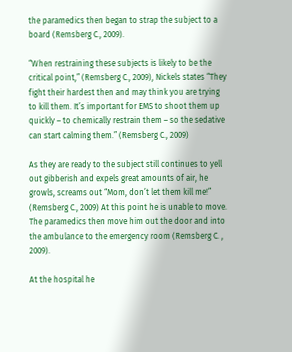the paramedics then began to strap the subject to a board (Remsberg C., 2009).

“When restraining these subjects is likely to be the critical point,” (Remsberg C., 2009), Nickels states “They fight their hardest then and may think you are trying to kill them. It’s important for EMS to shoot them up quickly – to chemically restrain them – so the sedative can start calming them.” (Remsberg C., 2009)

As they are ready to the subject still continues to yell out gibberish and expels great amounts of air, he growls, screams out “Mom, don’t let them kill me!” (Remsberg C., 2009) At this point he is unable to move. The paramedics then move him out the door and into the ambulance to the emergency room (Remsberg C. , 2009).

At the hospital he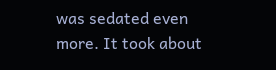was sedated even more. It took about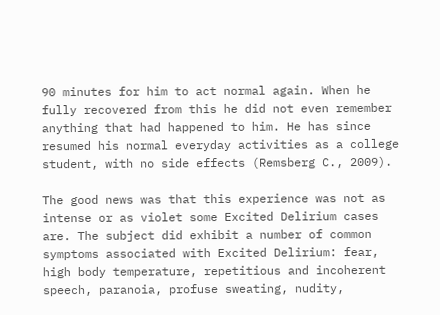90 minutes for him to act normal again. When he fully recovered from this he did not even remember anything that had happened to him. He has since resumed his normal everyday activities as a college student, with no side effects (Remsberg C., 2009).

The good news was that this experience was not as intense or as violet some Excited Delirium cases are. The subject did exhibit a number of common symptoms associated with Excited Delirium: fear, high body temperature, repetitious and incoherent speech, paranoia, profuse sweating, nudity,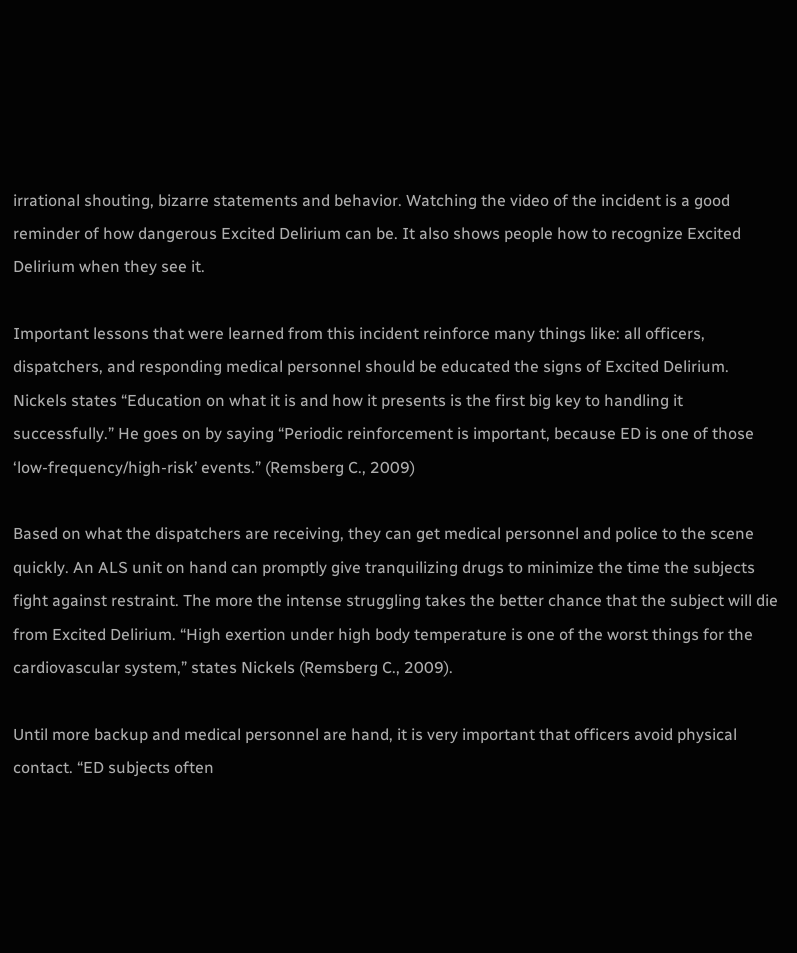irrational shouting, bizarre statements and behavior. Watching the video of the incident is a good reminder of how dangerous Excited Delirium can be. It also shows people how to recognize Excited Delirium when they see it.

Important lessons that were learned from this incident reinforce many things like: all officers, dispatchers, and responding medical personnel should be educated the signs of Excited Delirium. Nickels states “Education on what it is and how it presents is the first big key to handling it successfully.” He goes on by saying “Periodic reinforcement is important, because ED is one of those ‘low-frequency/high-risk’ events.” (Remsberg C., 2009)

Based on what the dispatchers are receiving, they can get medical personnel and police to the scene quickly. An ALS unit on hand can promptly give tranquilizing drugs to minimize the time the subjects fight against restraint. The more the intense struggling takes the better chance that the subject will die from Excited Delirium. “High exertion under high body temperature is one of the worst things for the cardiovascular system,” states Nickels (Remsberg C., 2009).

Until more backup and medical personnel are hand, it is very important that officers avoid physical contact. “ED subjects often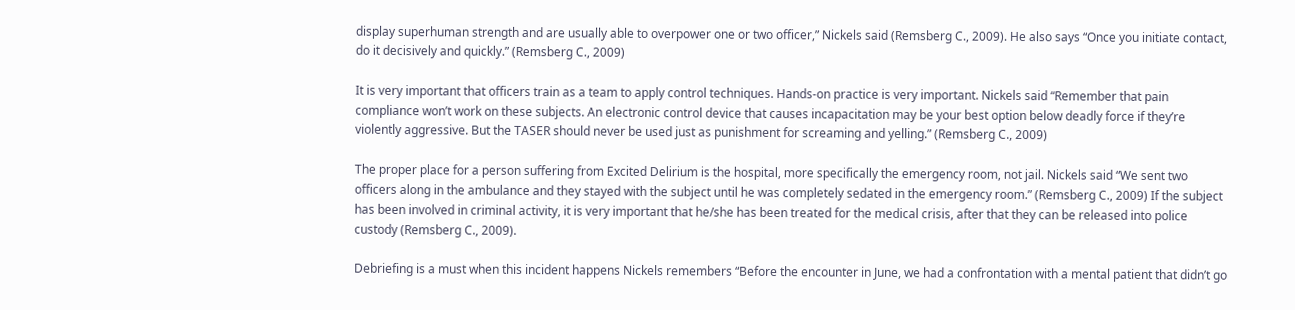display superhuman strength and are usually able to overpower one or two officer,” Nickels said (Remsberg C., 2009). He also says “Once you initiate contact, do it decisively and quickly.” (Remsberg C., 2009)

It is very important that officers train as a team to apply control techniques. Hands-on practice is very important. Nickels said “Remember that pain compliance won’t work on these subjects. An electronic control device that causes incapacitation may be your best option below deadly force if they’re violently aggressive. But the TASER should never be used just as punishment for screaming and yelling.” (Remsberg C., 2009)

The proper place for a person suffering from Excited Delirium is the hospital, more specifically the emergency room, not jail. Nickels said “We sent two officers along in the ambulance and they stayed with the subject until he was completely sedated in the emergency room.” (Remsberg C., 2009) If the subject has been involved in criminal activity, it is very important that he/she has been treated for the medical crisis, after that they can be released into police custody (Remsberg C., 2009).

Debriefing is a must when this incident happens Nickels remembers “Before the encounter in June, we had a confrontation with a mental patient that didn’t go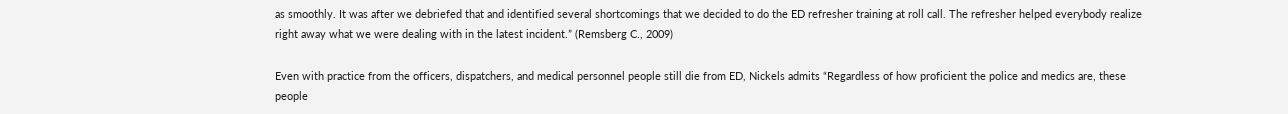as smoothly. It was after we debriefed that and identified several shortcomings that we decided to do the ED refresher training at roll call. The refresher helped everybody realize right away what we were dealing with in the latest incident.” (Remsberg C., 2009)

Even with practice from the officers, dispatchers, and medical personnel people still die from ED, Nickels admits “Regardless of how proficient the police and medics are, these people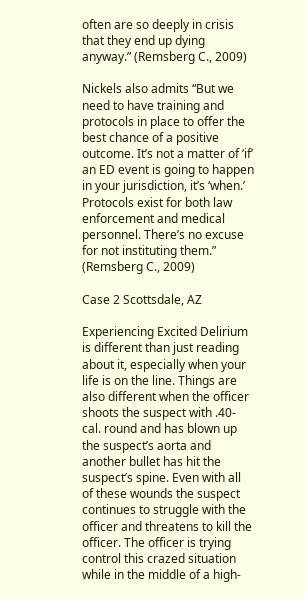often are so deeply in crisis that they end up dying anyway.” (Remsberg C., 2009)

Nickels also admits “But we need to have training and protocols in place to offer the best chance of a positive outcome. It’s not a matter of ‘if’ an ED event is going to happen in your jurisdiction, it’s ‘when.’ Protocols exist for both law enforcement and medical personnel. There’s no excuse for not instituting them.” (Remsberg C., 2009)

Case 2 Scottsdale, AZ

Experiencing Excited Delirium is different than just reading about it, especially when your life is on the line. Things are also different when the officer shoots the suspect with .40-cal. round and has blown up the suspect’s aorta and another bullet has hit the suspect’s spine. Even with all of these wounds the suspect continues to struggle with the officer and threatens to kill the officer. The officer is trying control this crazed situation while in the middle of a high-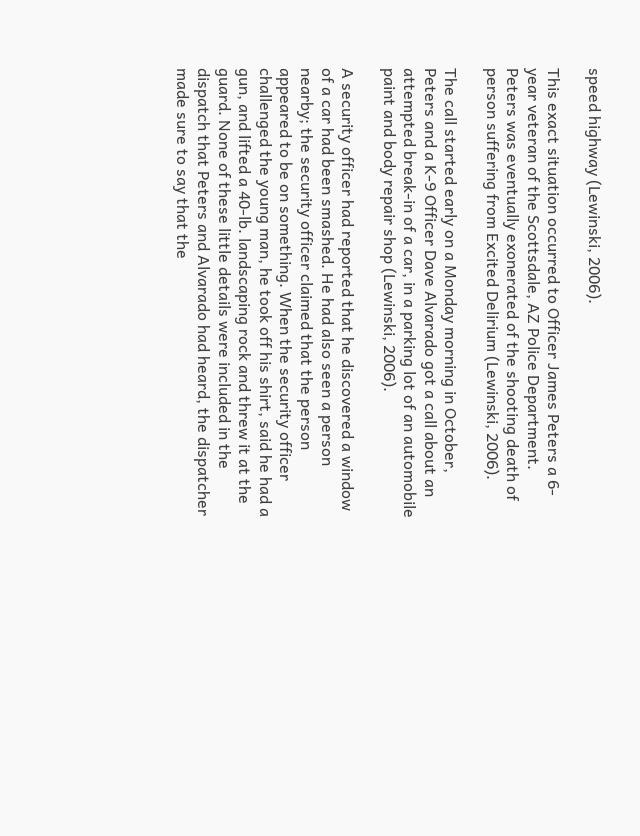speed highway (Lewinski, 2006).

This exact situation occurred to Officer James Peters a 6-year veteran of the Scottsdale, AZ Police Department. Peters was eventually exonerated of the shooting death of person suffering from Excited Delirium (Lewinski, 2006).

The call started early on a Monday morning in October, Peters and a K-9 Officer Dave Alvarado got a call about an attempted break-in of a car, in a parking lot of an automobile paint and body repair shop (Lewinski, 2006).

A security officer had reported that he discovered a window of a car had been smashed. He had also seen a person nearby; the security officer claimed that the person appeared to be on something. When the security officer challenged the young man, he took off his shirt, said he had a gun, and lifted a 40-lb. landscaping rock and threw it at the guard. None of these little details were included in the dispatch that Peters and Alvarado had heard, the dispatcher made sure to say that the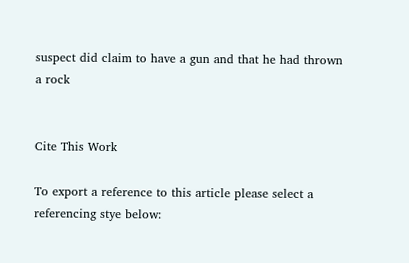suspect did claim to have a gun and that he had thrown a rock


Cite This Work

To export a reference to this article please select a referencing stye below: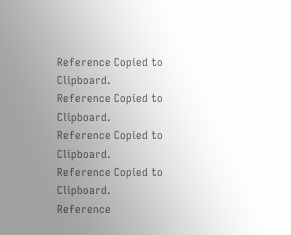Reference Copied to Clipboard.
Reference Copied to Clipboard.
Reference Copied to Clipboard.
Reference Copied to Clipboard.
Reference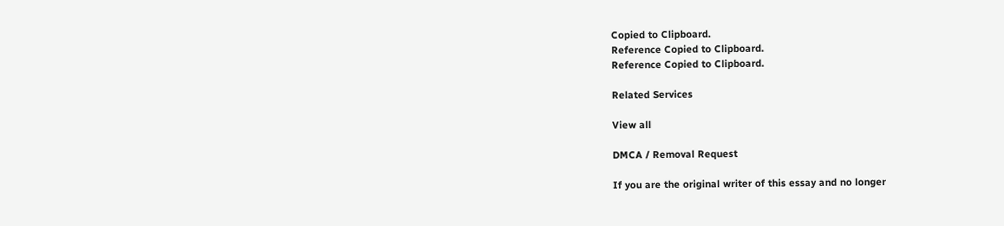Copied to Clipboard.
Reference Copied to Clipboard.
Reference Copied to Clipboard.

Related Services

View all

DMCA / Removal Request

If you are the original writer of this essay and no longer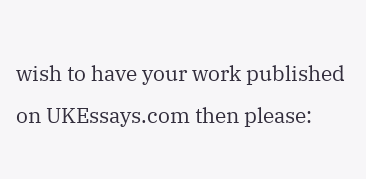wish to have your work published on UKEssays.com then please: